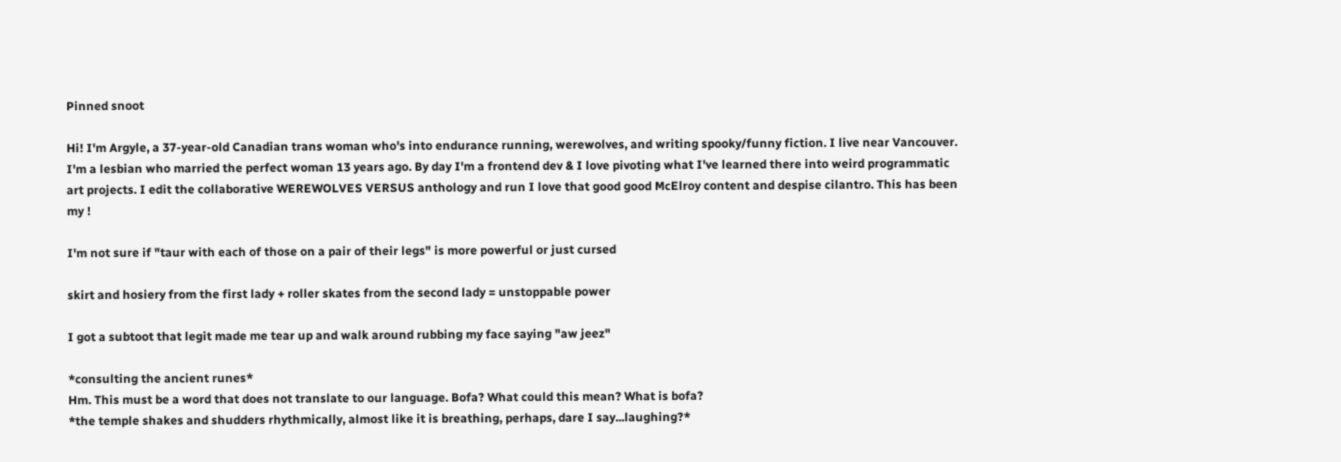Pinned snoot

Hi! I'm Argyle, a 37-year-old Canadian trans woman who's into endurance running, werewolves, and writing spooky/funny fiction. I live near Vancouver. I'm a lesbian who married the perfect woman 13 years ago. By day I'm a frontend dev & I love pivoting what I've learned there into weird programmatic art projects. I edit the collaborative WEREWOLVES VERSUS anthology and run I love that good good McElroy content and despise cilantro. This has been my !

I'm not sure if "taur with each of those on a pair of their legs" is more powerful or just cursed

skirt and hosiery from the first lady + roller skates from the second lady = unstoppable power

I got a subtoot that legit made me tear up and walk around rubbing my face saying "aw jeez"

*consulting the ancient runes*
Hm. This must be a word that does not translate to our language. Bofa? What could this mean? What is bofa?
*the temple shakes and shudders rhythmically, almost like it is breathing, perhaps, dare I say...laughing?*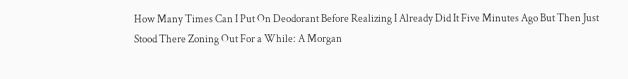How Many Times Can I Put On Deodorant Before Realizing I Already Did It Five Minutes Ago But Then Just Stood There Zoning Out For a While: A Morgan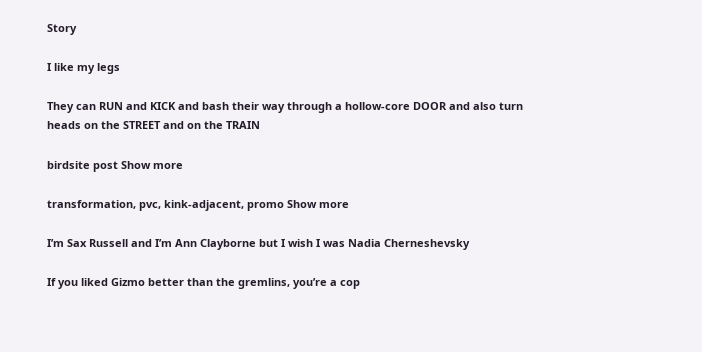Story

I like my legs

They can RUN and KICK and bash their way through a hollow-core DOOR and also turn heads on the STREET and on the TRAIN

birdsite post Show more

transformation, pvc, kink-adjacent, promo Show more

I’m Sax Russell and I’m Ann Clayborne but I wish I was Nadia Cherneshevsky

If you liked Gizmo better than the gremlins, you’re a cop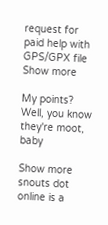request for paid help with GPS/GPX file Show more

My points? Well, you know they're moot, baby

Show more
snouts dot online is a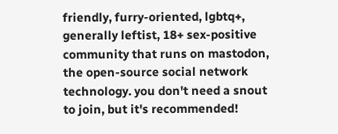friendly, furry-oriented, lgbtq+, generally leftist, 18+ sex-positive community that runs on mastodon, the open-source social network technology. you don't need a snout to join, but it's recommended!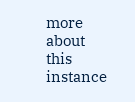more about this instance